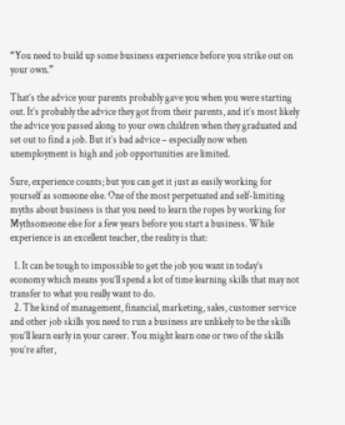“You need to build up some business experience before you strike out on your own.”

That’s the advice your parents probably gave you when you were starting out. It’s probably the advice they got from their parents, and it’s most likely the advice you passed along to your own children when they graduated and set out to find a job. But it’s bad advice – especially now when unemployment is high and job opportunities are limited.

Sure, experience counts; but you can get it just as easily working for yourself as someone else. One of the most perpetuated and self-limiting myths about business is that you need to learn the ropes by working for Mythsomeone else for a few years before you start a business. While experience is an excellent teacher, the reality is that:

  1. It can be tough to impossible to get the job you want in today’s economy which means you’ll spend a lot of time learning skills that may not transfer to what you really want to do.
  2. The kind of management, financial, marketing, sales, customer service and other job skills you need to run a business are unlikely to be the skills you’ll learn early in your career. You might learn one or two of the skills you’re after,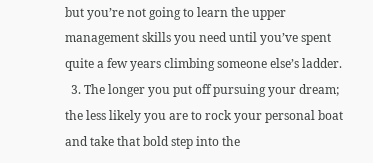but you’re not going to learn the upper management skills you need until you’ve spent quite a few years climbing someone else’s ladder.
  3. The longer you put off pursuing your dream; the less likely you are to rock your personal boat and take that bold step into the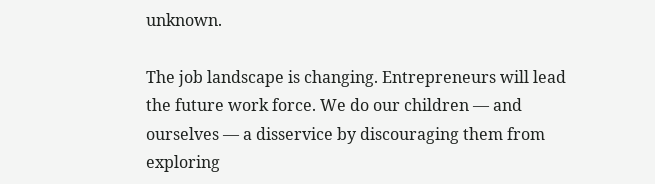unknown.

The job landscape is changing. Entrepreneurs will lead the future work force. We do our children — and ourselves — a disservice by discouraging them from exploring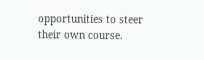opportunities to steer their own course.